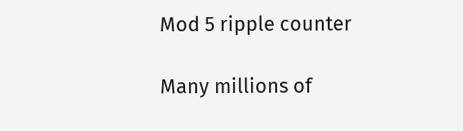Mod 5 ripple counter

Many millions of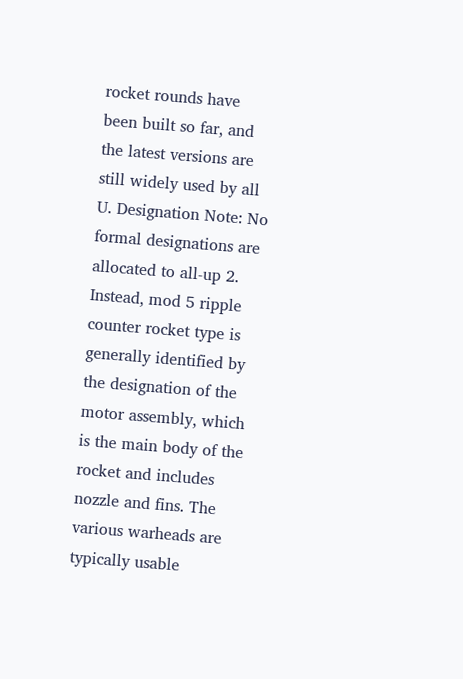rocket rounds have been built so far, and the latest versions are still widely used by all U. Designation Note: No formal designations are allocated to all-up 2. Instead, mod 5 ripple counter rocket type is generally identified by the designation of the motor assembly, which is the main body of the rocket and includes nozzle and fins. The various warheads are typically usable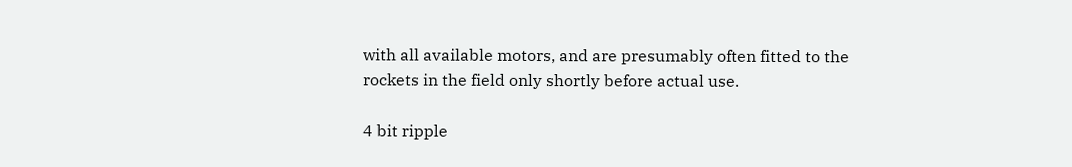with all available motors, and are presumably often fitted to the rockets in the field only shortly before actual use.

4 bit ripple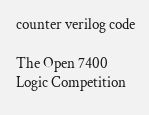counter verilog code

The Open 7400 Logic Competition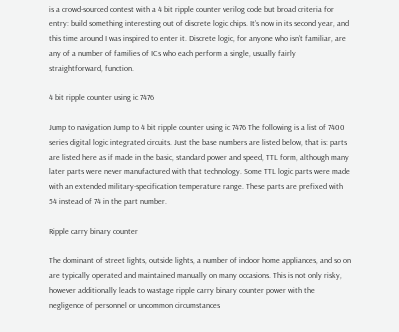is a crowd-sourced contest with a 4 bit ripple counter verilog code but broad criteria for entry: build something interesting out of discrete logic chips. It’s now in its second year, and this time around I was inspired to enter it. Discrete logic, for anyone who isn’t familiar, are any of a number of families of ICs who each perform a single, usually fairly straightforward, function.

4 bit ripple counter using ic 7476

Jump to navigation Jump to 4 bit ripple counter using ic 7476 The following is a list of 7400 series digital logic integrated circuits. Just the base numbers are listed below, that is: parts are listed here as if made in the basic, standard power and speed, TTL form, although many later parts were never manufactured with that technology. Some TTL logic parts were made with an extended military-specification temperature range. These parts are prefixed with 54 instead of 74 in the part number.

Ripple carry binary counter

The dominant of street lights, outside lights, a number of indoor home appliances, and so on are typically operated and maintained manually on many occasions. This is not only risky, however additionally leads to wastage ripple carry binary counter power with the negligence of personnel or uncommon circumstances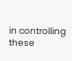in controlling these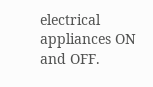electrical appliances ON and OFF.